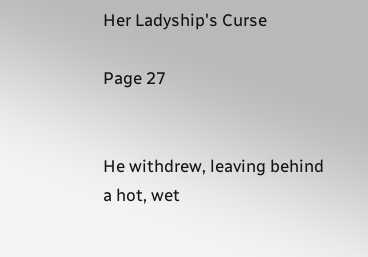Her Ladyship's Curse

Page 27


He withdrew, leaving behind a hot, wet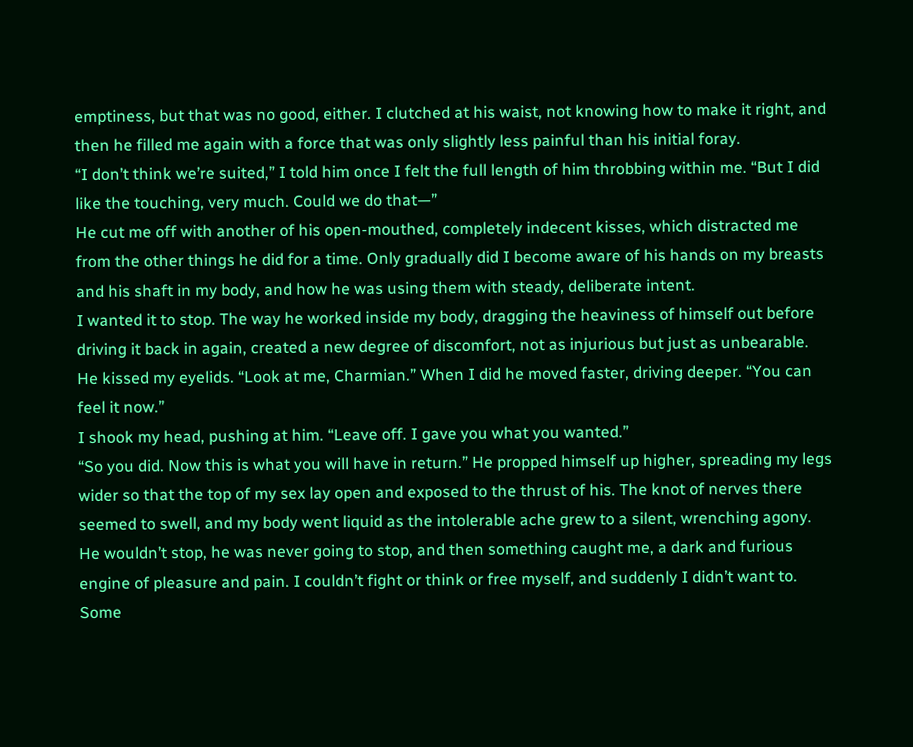emptiness, but that was no good, either. I clutched at his waist, not knowing how to make it right, and then he filled me again with a force that was only slightly less painful than his initial foray.
“I don’t think we’re suited,” I told him once I felt the full length of him throbbing within me. “But I did like the touching, very much. Could we do that—”
He cut me off with another of his open-mouthed, completely indecent kisses, which distracted me from the other things he did for a time. Only gradually did I become aware of his hands on my breasts and his shaft in my body, and how he was using them with steady, deliberate intent.
I wanted it to stop. The way he worked inside my body, dragging the heaviness of himself out before driving it back in again, created a new degree of discomfort, not as injurious but just as unbearable.
He kissed my eyelids. “Look at me, Charmian.” When I did he moved faster, driving deeper. “You can feel it now.”
I shook my head, pushing at him. “Leave off. I gave you what you wanted.”
“So you did. Now this is what you will have in return.” He propped himself up higher, spreading my legs wider so that the top of my sex lay open and exposed to the thrust of his. The knot of nerves there seemed to swell, and my body went liquid as the intolerable ache grew to a silent, wrenching agony.
He wouldn’t stop, he was never going to stop, and then something caught me, a dark and furious engine of pleasure and pain. I couldn’t fight or think or free myself, and suddenly I didn’t want to. Some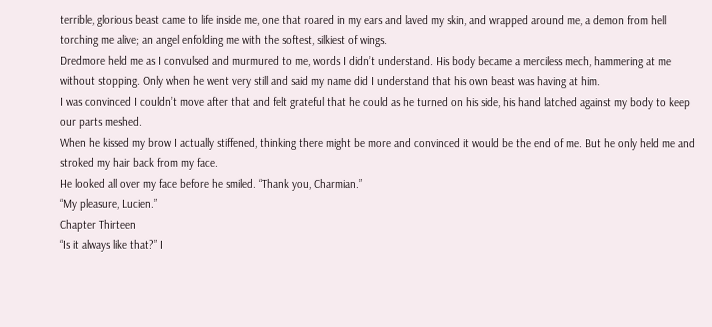terrible, glorious beast came to life inside me, one that roared in my ears and laved my skin, and wrapped around me, a demon from hell torching me alive; an angel enfolding me with the softest, silkiest of wings.
Dredmore held me as I convulsed and murmured to me, words I didn’t understand. His body became a merciless mech, hammering at me without stopping. Only when he went very still and said my name did I understand that his own beast was having at him.
I was convinced I couldn’t move after that and felt grateful that he could as he turned on his side, his hand latched against my body to keep our parts meshed.
When he kissed my brow I actually stiffened, thinking there might be more and convinced it would be the end of me. But he only held me and stroked my hair back from my face.
He looked all over my face before he smiled. “Thank you, Charmian.”
“My pleasure, Lucien.”
Chapter Thirteen
“Is it always like that?” I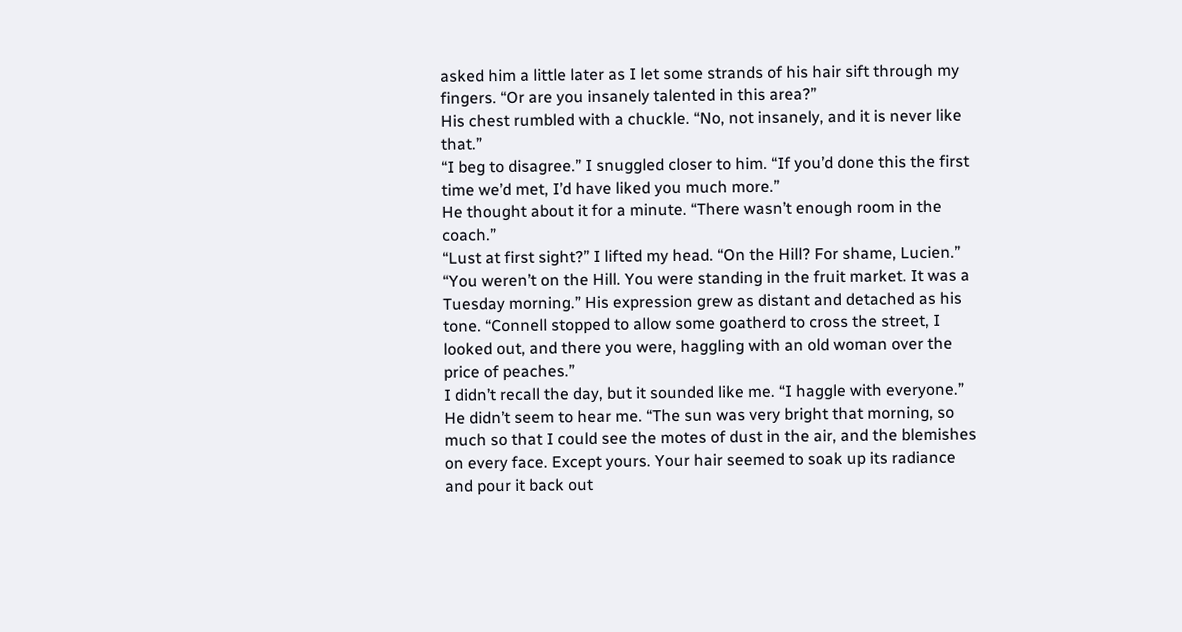asked him a little later as I let some strands of his hair sift through my fingers. “Or are you insanely talented in this area?”
His chest rumbled with a chuckle. “No, not insanely, and it is never like that.”
“I beg to disagree.” I snuggled closer to him. “If you’d done this the first time we’d met, I’d have liked you much more.”
He thought about it for a minute. “There wasn’t enough room in the coach.”
“Lust at first sight?” I lifted my head. “On the Hill? For shame, Lucien.”
“You weren’t on the Hill. You were standing in the fruit market. It was a Tuesday morning.” His expression grew as distant and detached as his tone. “Connell stopped to allow some goatherd to cross the street, I looked out, and there you were, haggling with an old woman over the price of peaches.”
I didn’t recall the day, but it sounded like me. “I haggle with everyone.”
He didn’t seem to hear me. “The sun was very bright that morning, so much so that I could see the motes of dust in the air, and the blemishes on every face. Except yours. Your hair seemed to soak up its radiance and pour it back out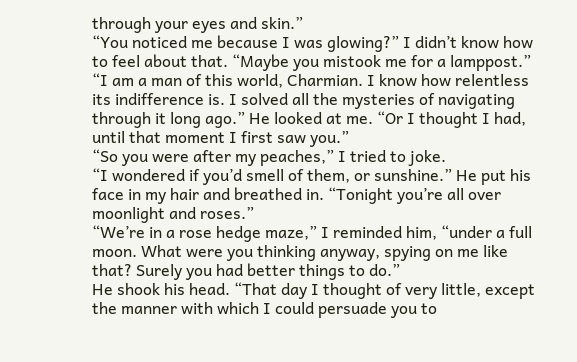through your eyes and skin.”
“You noticed me because I was glowing?” I didn’t know how to feel about that. “Maybe you mistook me for a lamppost.”
“I am a man of this world, Charmian. I know how relentless its indifference is. I solved all the mysteries of navigating through it long ago.” He looked at me. “Or I thought I had, until that moment I first saw you.”
“So you were after my peaches,” I tried to joke.
“I wondered if you’d smell of them, or sunshine.” He put his face in my hair and breathed in. “Tonight you’re all over moonlight and roses.”
“We’re in a rose hedge maze,” I reminded him, “under a full moon. What were you thinking anyway, spying on me like that? Surely you had better things to do.”
He shook his head. “That day I thought of very little, except the manner with which I could persuade you to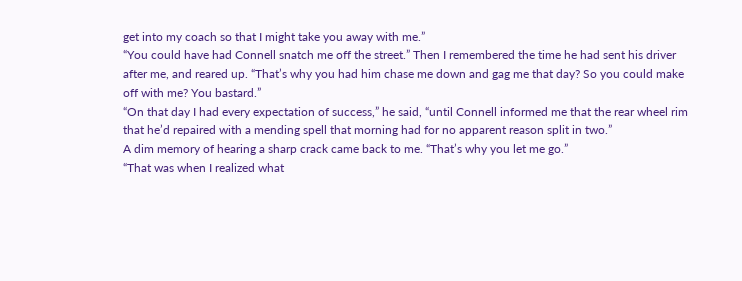get into my coach so that I might take you away with me.”
“You could have had Connell snatch me off the street.” Then I remembered the time he had sent his driver after me, and reared up. “That’s why you had him chase me down and gag me that day? So you could make off with me? You bastard.”
“On that day I had every expectation of success,” he said, “until Connell informed me that the rear wheel rim that he’d repaired with a mending spell that morning had for no apparent reason split in two.”
A dim memory of hearing a sharp crack came back to me. “That’s why you let me go.”
“That was when I realized what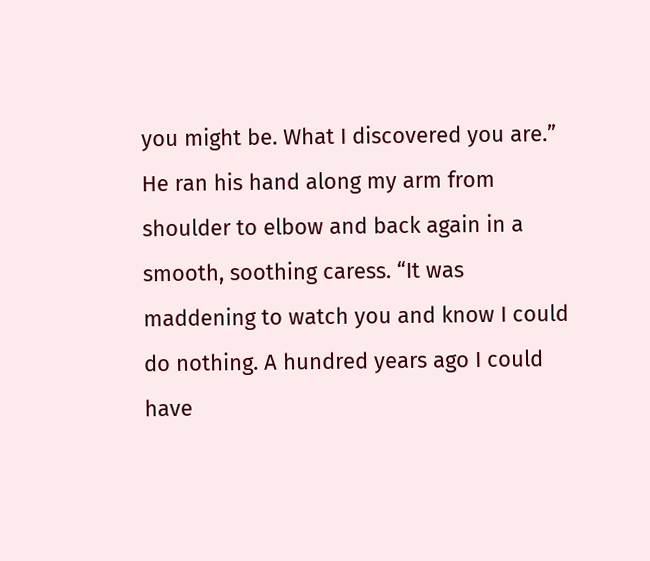you might be. What I discovered you are.” He ran his hand along my arm from shoulder to elbow and back again in a smooth, soothing caress. “It was maddening to watch you and know I could do nothing. A hundred years ago I could have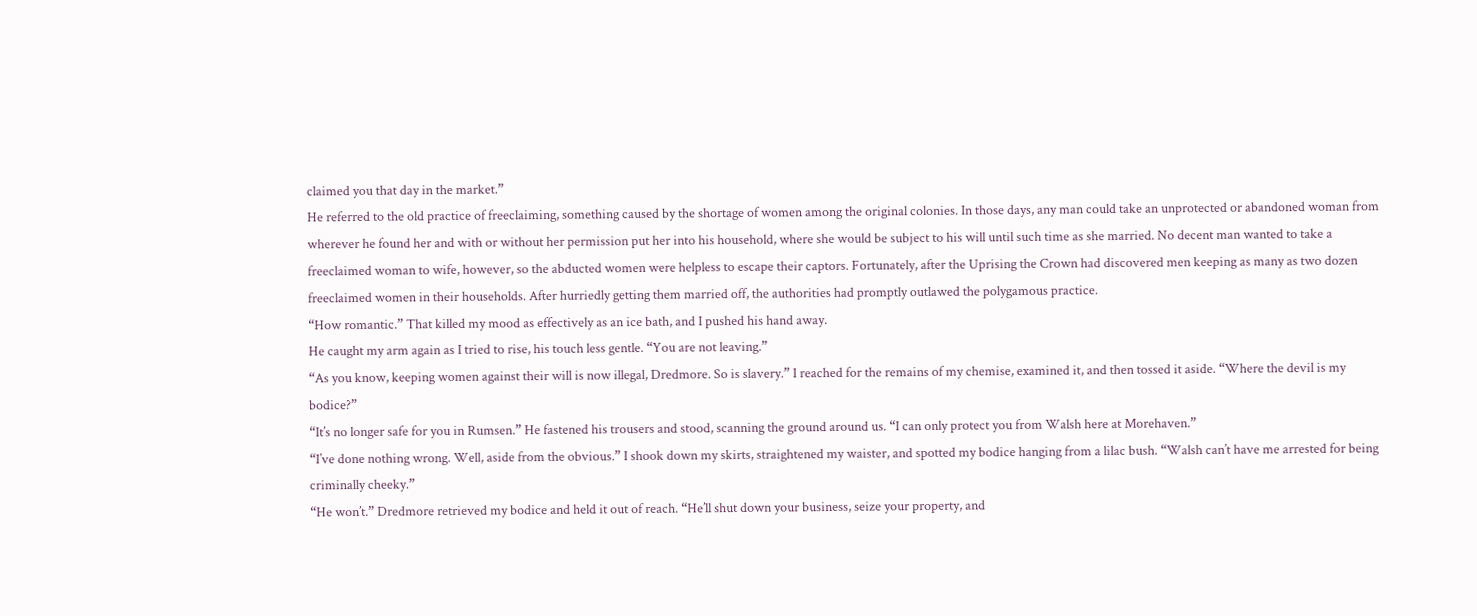claimed you that day in the market.”
He referred to the old practice of freeclaiming, something caused by the shortage of women among the original colonies. In those days, any man could take an unprotected or abandoned woman from wherever he found her and with or without her permission put her into his household, where she would be subject to his will until such time as she married. No decent man wanted to take a freeclaimed woman to wife, however, so the abducted women were helpless to escape their captors. Fortunately, after the Uprising the Crown had discovered men keeping as many as two dozen freeclaimed women in their households. After hurriedly getting them married off, the authorities had promptly outlawed the polygamous practice.
“How romantic.” That killed my mood as effectively as an ice bath, and I pushed his hand away.
He caught my arm again as I tried to rise, his touch less gentle. “You are not leaving.”
“As you know, keeping women against their will is now illegal, Dredmore. So is slavery.” I reached for the remains of my chemise, examined it, and then tossed it aside. “Where the devil is my bodice?”
“It’s no longer safe for you in Rumsen.” He fastened his trousers and stood, scanning the ground around us. “I can only protect you from Walsh here at Morehaven.”
“I’ve done nothing wrong. Well, aside from the obvious.” I shook down my skirts, straightened my waister, and spotted my bodice hanging from a lilac bush. “Walsh can’t have me arrested for being criminally cheeky.”
“He won’t.” Dredmore retrieved my bodice and held it out of reach. “He’ll shut down your business, seize your property, and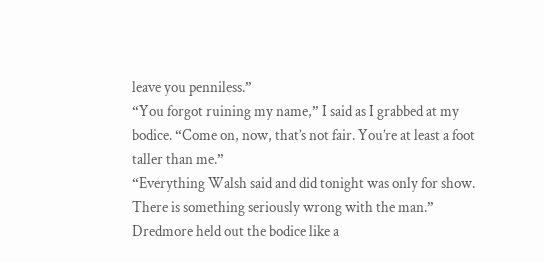leave you penniless.”
“You forgot ruining my name,” I said as I grabbed at my bodice. “Come on, now, that’s not fair. You’re at least a foot taller than me.”
“Everything Walsh said and did tonight was only for show. There is something seriously wrong with the man.” Dredmore held out the bodice like a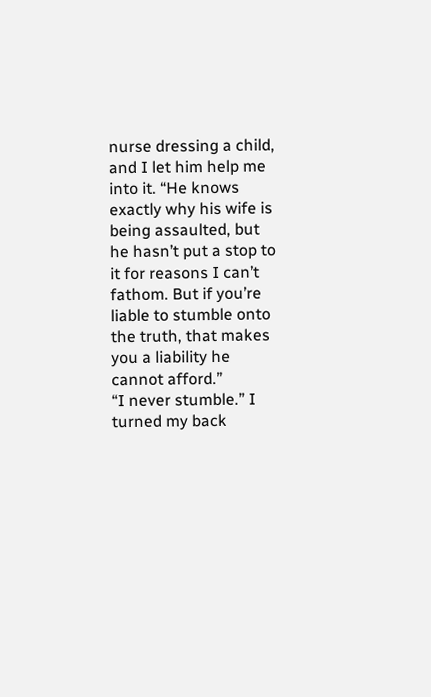nurse dressing a child, and I let him help me into it. “He knows exactly why his wife is being assaulted, but he hasn’t put a stop to it for reasons I can’t fathom. But if you’re liable to stumble onto the truth, that makes you a liability he cannot afford.”
“I never stumble.” I turned my back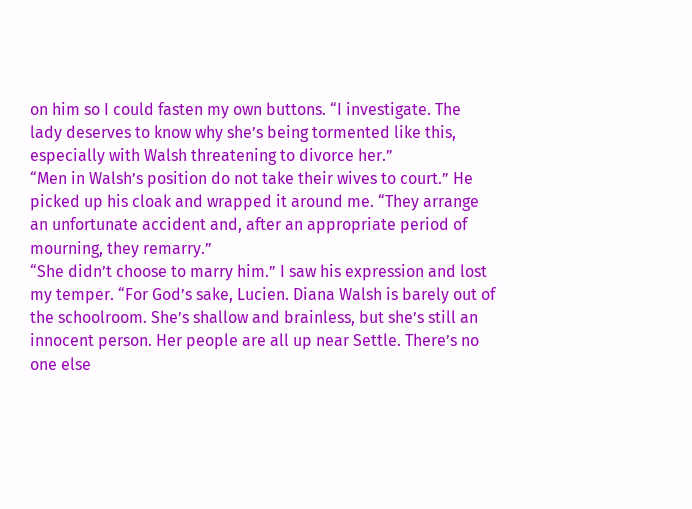on him so I could fasten my own buttons. “I investigate. The lady deserves to know why she’s being tormented like this, especially with Walsh threatening to divorce her.”
“Men in Walsh’s position do not take their wives to court.” He picked up his cloak and wrapped it around me. “They arrange an unfortunate accident and, after an appropriate period of mourning, they remarry.”
“She didn’t choose to marry him.” I saw his expression and lost my temper. “For God’s sake, Lucien. Diana Walsh is barely out of the schoolroom. She’s shallow and brainless, but she’s still an innocent person. Her people are all up near Settle. There’s no one else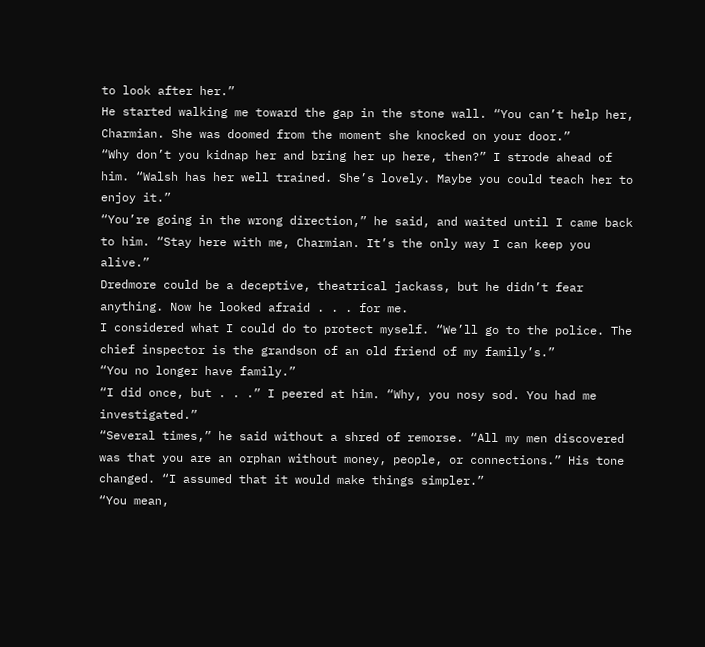to look after her.”
He started walking me toward the gap in the stone wall. “You can’t help her, Charmian. She was doomed from the moment she knocked on your door.”
“Why don’t you kidnap her and bring her up here, then?” I strode ahead of him. “Walsh has her well trained. She’s lovely. Maybe you could teach her to enjoy it.”
“You’re going in the wrong direction,” he said, and waited until I came back to him. “Stay here with me, Charmian. It’s the only way I can keep you alive.”
Dredmore could be a deceptive, theatrical jackass, but he didn’t fear anything. Now he looked afraid . . . for me.
I considered what I could do to protect myself. “We’ll go to the police. The chief inspector is the grandson of an old friend of my family’s.”
“You no longer have family.”
“I did once, but . . .” I peered at him. “Why, you nosy sod. You had me investigated.”
“Several times,” he said without a shred of remorse. “All my men discovered was that you are an orphan without money, people, or connections.” His tone changed. “I assumed that it would make things simpler.”
“You mean,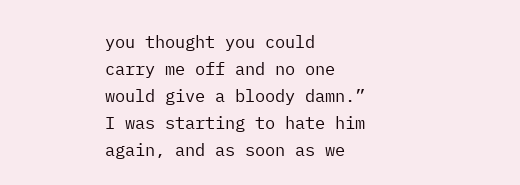you thought you could carry me off and no one would give a bloody damn.” I was starting to hate him again, and as soon as we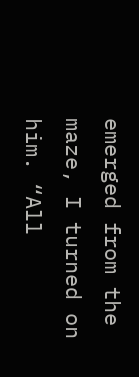emerged from the maze, I turned on him. “All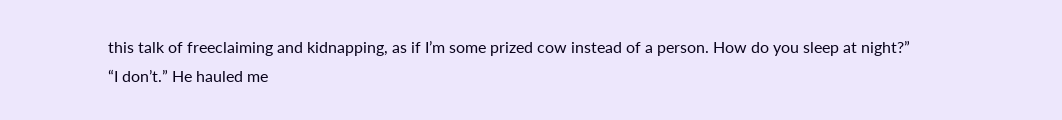this talk of freeclaiming and kidnapping, as if I’m some prized cow instead of a person. How do you sleep at night?”
“I don’t.” He hauled me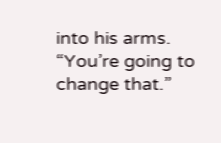into his arms. “You’re going to change that.”